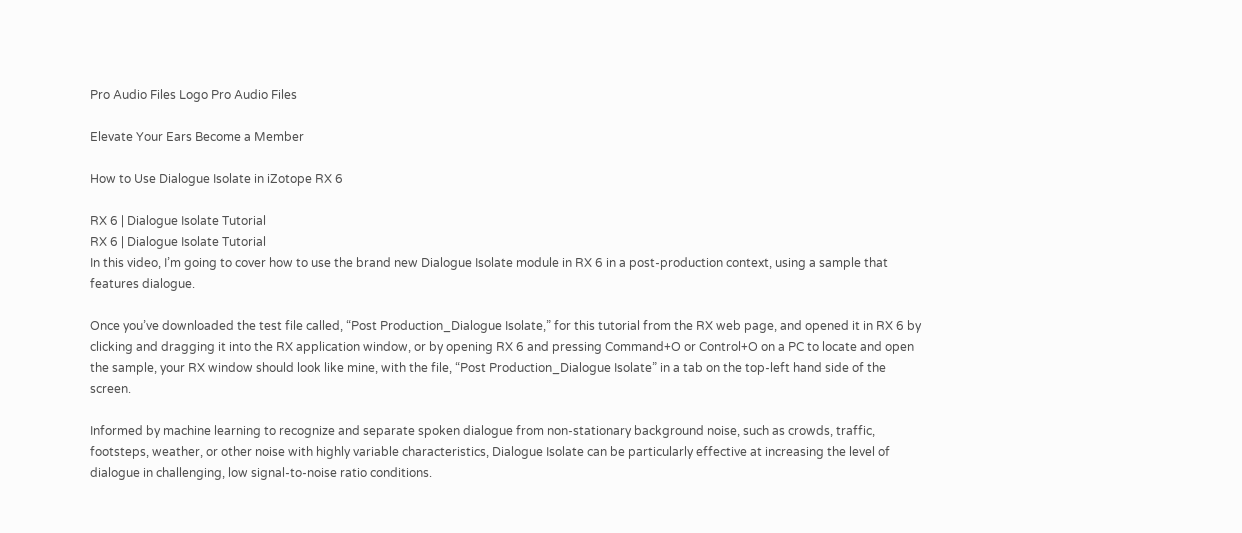Pro Audio Files Logo Pro Audio Files

Elevate Your Ears Become a Member

How to Use Dialogue Isolate in iZotope RX 6

RX 6 | Dialogue Isolate Tutorial
RX 6 | Dialogue Isolate Tutorial
In this video, I’m going to cover how to use the brand new Dialogue Isolate module in RX 6 in a post-production context, using a sample that features dialogue.

Once you’ve downloaded the test file called, “Post Production_Dialogue Isolate,” for this tutorial from the RX web page, and opened it in RX 6 by clicking and dragging it into the RX application window, or by opening RX 6 and pressing Command+O or Control+O on a PC to locate and open the sample, your RX window should look like mine, with the file, “Post Production_Dialogue Isolate” in a tab on the top-left hand side of the screen.

Informed by machine learning to recognize and separate spoken dialogue from non-stationary background noise, such as crowds, traffic, footsteps, weather, or other noise with highly variable characteristics, Dialogue Isolate can be particularly effective at increasing the level of dialogue in challenging, low signal-to-noise ratio conditions.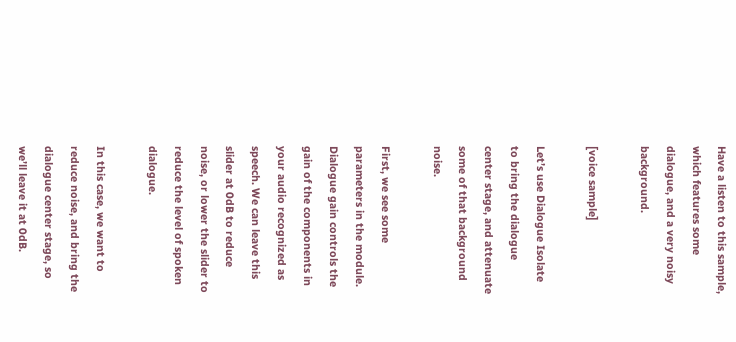Have a listen to this sample, which features some dialogue, and a very noisy background.

[voice sample]

Let’s use Dialogue Isolate to bring the dialogue center stage, and attenuate some of that background noise.

First, we see some parameters in the module. Dialogue gain controls the gain of the components in your audio recognized as speech. We can leave this slider at 0dB to reduce noise, or lower the slider to reduce the level of spoken dialogue.

In this case, we want to reduce noise, and bring the dialogue center stage, so we’ll leave it at 0dB.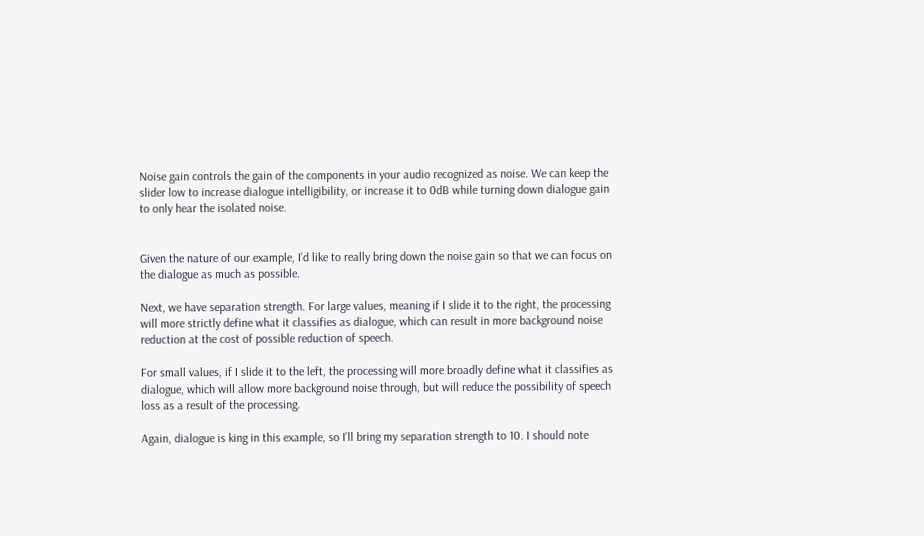Noise gain controls the gain of the components in your audio recognized as noise. We can keep the slider low to increase dialogue intelligibility, or increase it to 0dB while turning down dialogue gain to only hear the isolated noise.


Given the nature of our example, I’d like to really bring down the noise gain so that we can focus on the dialogue as much as possible.

Next, we have separation strength. For large values, meaning if I slide it to the right, the processing will more strictly define what it classifies as dialogue, which can result in more background noise reduction at the cost of possible reduction of speech.

For small values, if I slide it to the left, the processing will more broadly define what it classifies as dialogue, which will allow more background noise through, but will reduce the possibility of speech loss as a result of the processing.

Again, dialogue is king in this example, so I’ll bring my separation strength to 10. I should note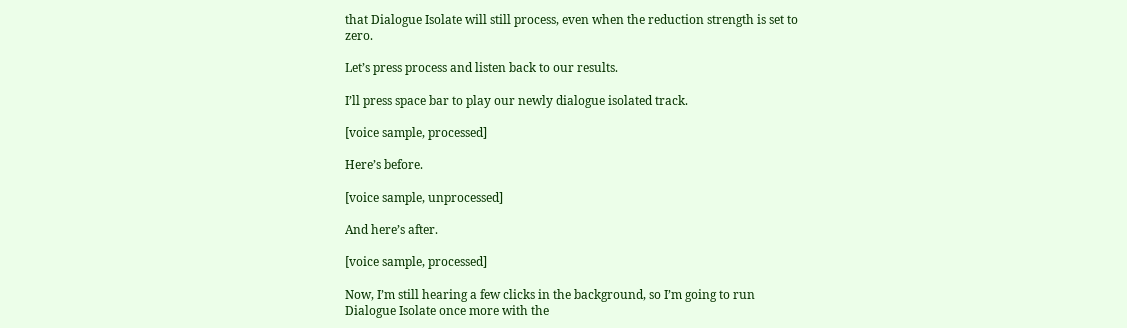that Dialogue Isolate will still process, even when the reduction strength is set to zero.

Let’s press process and listen back to our results.

I’ll press space bar to play our newly dialogue isolated track.

[voice sample, processed]

Here’s before.

[voice sample, unprocessed]

And here’s after.

[voice sample, processed]

Now, I’m still hearing a few clicks in the background, so I’m going to run Dialogue Isolate once more with the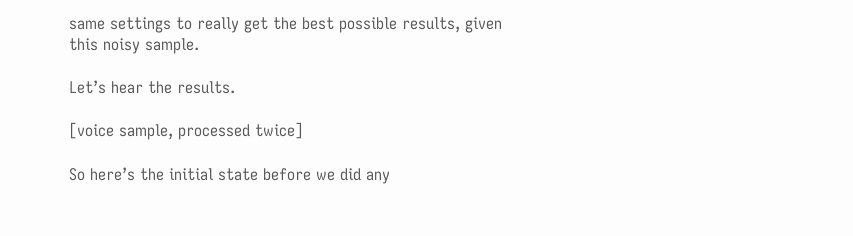same settings to really get the best possible results, given this noisy sample.

Let’s hear the results.

[voice sample, processed twice]

So here’s the initial state before we did any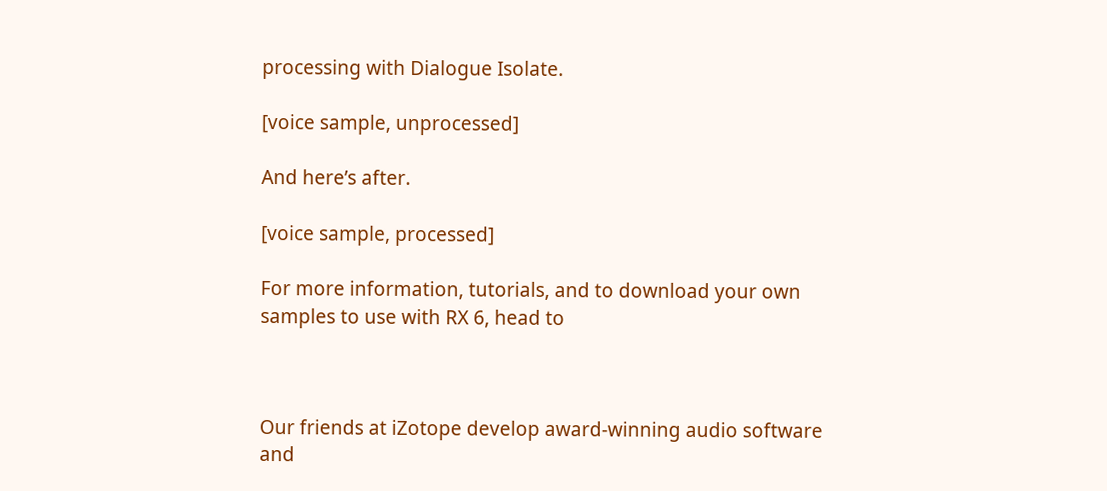processing with Dialogue Isolate.

[voice sample, unprocessed]

And here’s after.

[voice sample, processed]

For more information, tutorials, and to download your own samples to use with RX 6, head to



Our friends at iZotope develop award-winning audio software and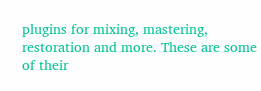plugins for mixing, mastering, restoration and more. These are some of their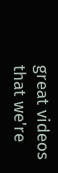great videos that we're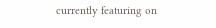currently featuring on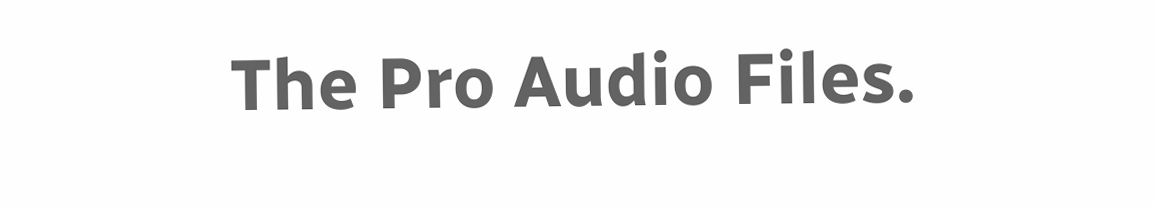The Pro Audio Files.